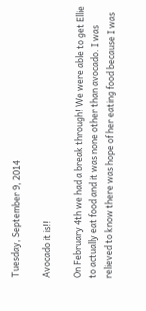Tuesday, September 9, 2014

Avocado it is!!

On February 4th we had a break through! We were able to get Ellie to actually eat food and it was none other than avocado. I was relieved to know there was hope of her eating food because I was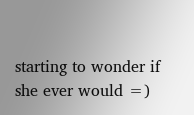starting to wonder if she ever would =)